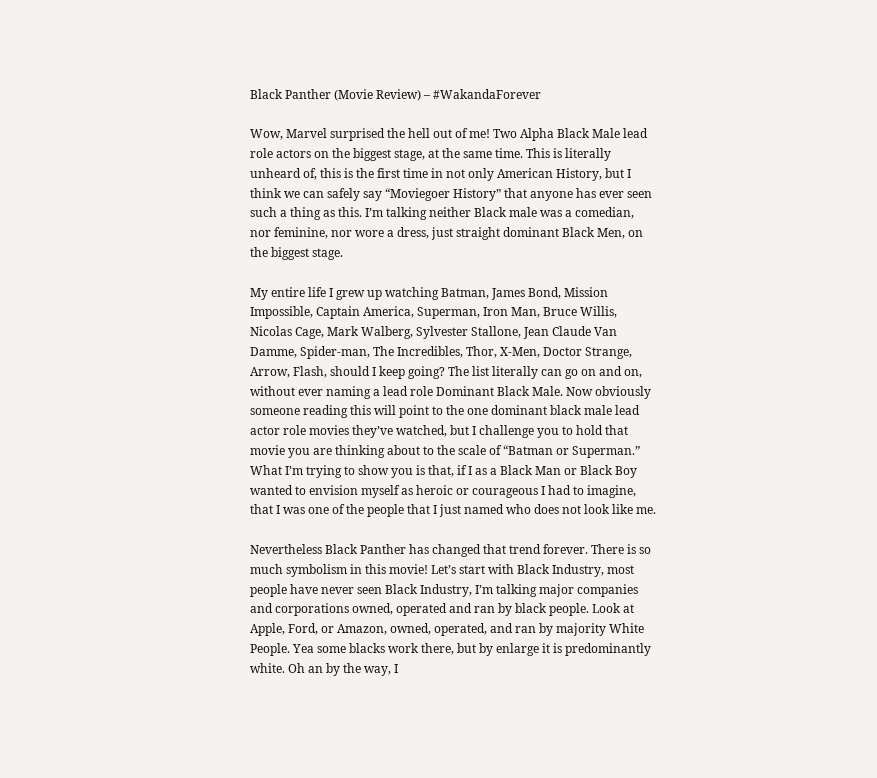Black Panther (Movie Review) – #WakandaForever

Wow, Marvel surprised the hell out of me! Two Alpha Black Male lead role actors on the biggest stage, at the same time. This is literally unheard of, this is the first time in not only American History, but I think we can safely say “Moviegoer History” that anyone has ever seen such a thing as this. I’m talking neither Black male was a comedian, nor feminine, nor wore a dress, just straight dominant Black Men, on the biggest stage.

My entire life I grew up watching Batman, James Bond, Mission Impossible, Captain America, Superman, Iron Man, Bruce Willis, Nicolas Cage, Mark Walberg, Sylvester Stallone, Jean Claude Van Damme, Spider-man, The Incredibles, Thor, X-Men, Doctor Strange, Arrow, Flash, should I keep going? The list literally can go on and on, without ever naming a lead role Dominant Black Male. Now obviously someone reading this will point to the one dominant black male lead actor role movies they’ve watched, but I challenge you to hold that movie you are thinking about to the scale of “Batman or Superman.” What I’m trying to show you is that, if I as a Black Man or Black Boy wanted to envision myself as heroic or courageous I had to imagine, that I was one of the people that I just named who does not look like me.

Nevertheless Black Panther has changed that trend forever. There is so much symbolism in this movie! Let’s start with Black Industry, most people have never seen Black Industry, I’m talking major companies and corporations owned, operated and ran by black people. Look at Apple, Ford, or Amazon, owned, operated, and ran by majority White People. Yea some blacks work there, but by enlarge it is predominantly white. Oh an by the way, I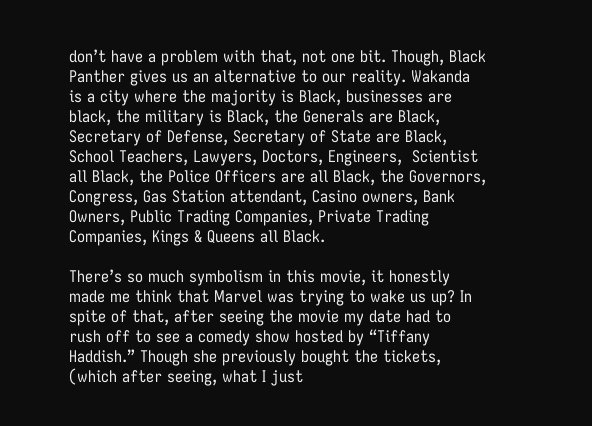don’t have a problem with that, not one bit. Though, Black Panther gives us an alternative to our reality. Wakanda is a city where the majority is Black, businesses are black, the military is Black, the Generals are Black, Secretary of Defense, Secretary of State are Black, School Teachers, Lawyers, Doctors, Engineers,  Scientist all Black, the Police Officers are all Black, the Governors, Congress, Gas Station attendant, Casino owners, Bank Owners, Public Trading Companies, Private Trading Companies, Kings & Queens all Black.

There’s so much symbolism in this movie, it honestly made me think that Marvel was trying to wake us up? In spite of that, after seeing the movie my date had to rush off to see a comedy show hosted by “Tiffany Haddish.” Though she previously bought the tickets, (which after seeing, what I just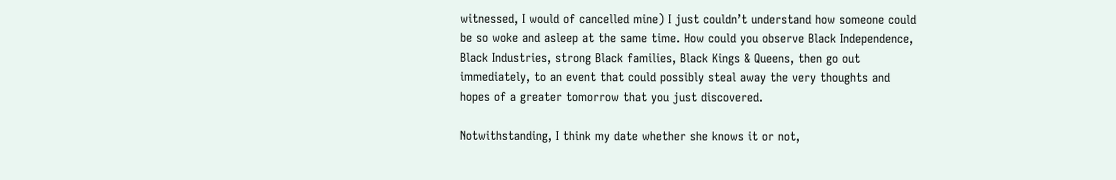witnessed, I would of cancelled mine) I just couldn’t understand how someone could be so woke and asleep at the same time. How could you observe Black Independence, Black Industries, strong Black families, Black Kings & Queens, then go out immediately, to an event that could possibly steal away the very thoughts and hopes of a greater tomorrow that you just discovered.

Notwithstanding, I think my date whether she knows it or not,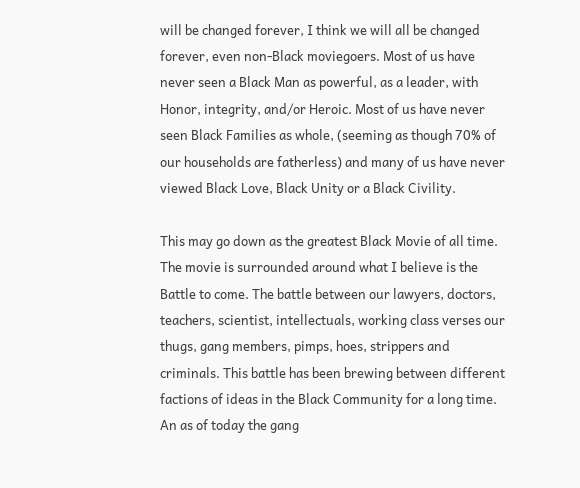will be changed forever, I think we will all be changed forever, even non-Black moviegoers. Most of us have never seen a Black Man as powerful, as a leader, with Honor, integrity, and/or Heroic. Most of us have never seen Black Families as whole, (seeming as though 70% of our households are fatherless) and many of us have never viewed Black Love, Black Unity or a Black Civility.

This may go down as the greatest Black Movie of all time. The movie is surrounded around what I believe is the Battle to come. The battle between our lawyers, doctors, teachers, scientist, intellectuals, working class verses our thugs, gang members, pimps, hoes, strippers and criminals. This battle has been brewing between different factions of ideas in the Black Community for a long time. An as of today the gang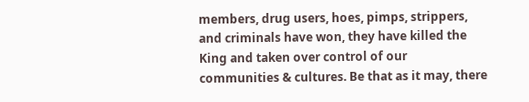members, drug users, hoes, pimps, strippers, and criminals have won, they have killed the King and taken over control of our communities & cultures. Be that as it may, there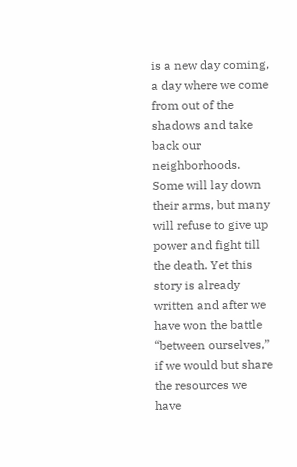is a new day coming, a day where we come from out of the shadows and take back our neighborhoods. Some will lay down their arms, but many will refuse to give up power and fight till the death. Yet this story is already written and after we have won the battle “between ourselves,” if we would but share the resources we have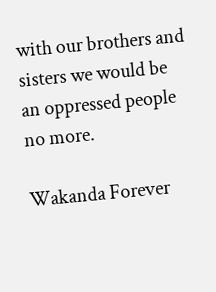with our brothers and sisters we would be an oppressed people no more.

Wakanda Forever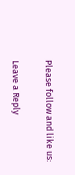Please follow and like us:

Leave a Reply